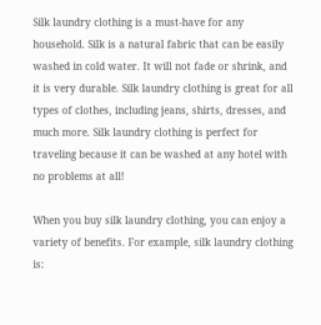Silk laundry clothing is a must-have for any household. Silk is a natural fabric that can be easily washed in cold water. It will not fade or shrink, and it is very durable. Silk laundry clothing is great for all types of clothes, including jeans, shirts, dresses, and much more. Silk laundry clothing is perfect for traveling because it can be washed at any hotel with no problems at all!

When you buy silk laundry clothing, you can enjoy a variety of benefits. For example, silk laundry clothing is: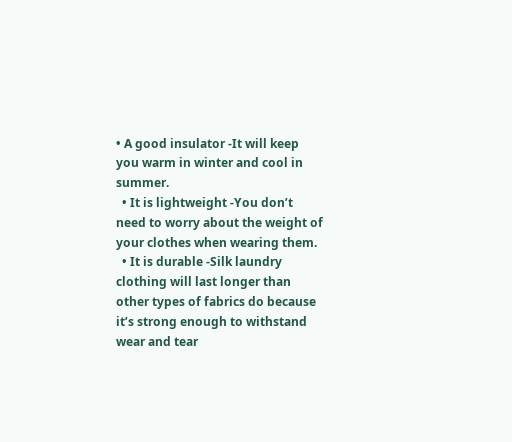• A good insulator -It will keep you warm in winter and cool in summer.
  • It is lightweight -You don’t need to worry about the weight of your clothes when wearing them.
  • It is durable -Silk laundry clothing will last longer than other types of fabrics do because it’s strong enough to withstand wear and tear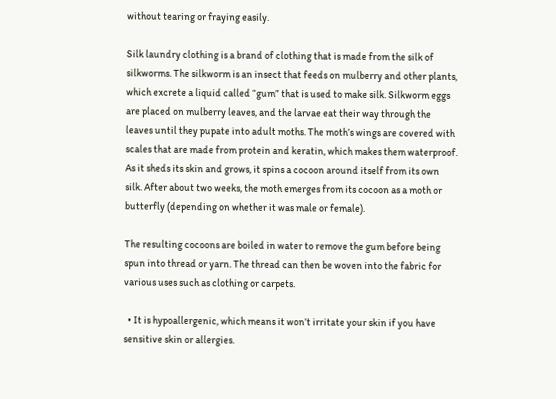without tearing or fraying easily.

Silk laundry clothing is a brand of clothing that is made from the silk of silkworms. The silkworm is an insect that feeds on mulberry and other plants, which excrete a liquid called “gum” that is used to make silk. Silkworm eggs are placed on mulberry leaves, and the larvae eat their way through the leaves until they pupate into adult moths. The moth’s wings are covered with scales that are made from protein and keratin, which makes them waterproof. As it sheds its skin and grows, it spins a cocoon around itself from its own silk. After about two weeks, the moth emerges from its cocoon as a moth or butterfly (depending on whether it was male or female).

The resulting cocoons are boiled in water to remove the gum before being spun into thread or yarn. The thread can then be woven into the fabric for various uses such as clothing or carpets.

  • It is hypoallergenic, which means it won’t irritate your skin if you have sensitive skin or allergies.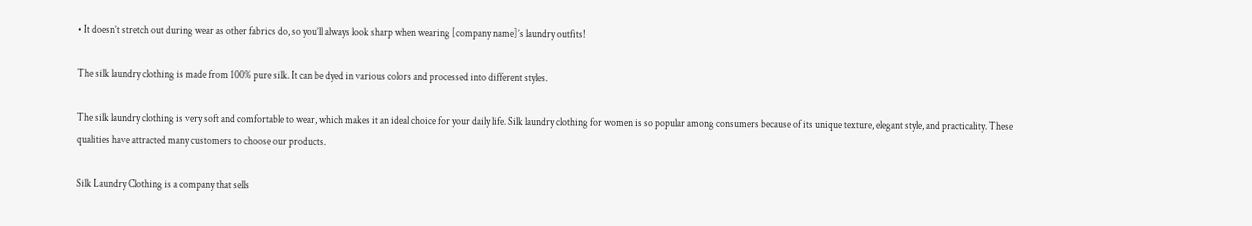• It doesn’t stretch out during wear as other fabrics do, so you’ll always look sharp when wearing [company name]’s laundry outfits!

The silk laundry clothing is made from 100% pure silk. It can be dyed in various colors and processed into different styles.

The silk laundry clothing is very soft and comfortable to wear, which makes it an ideal choice for your daily life. Silk laundry clothing for women is so popular among consumers because of its unique texture, elegant style, and practicality. These qualities have attracted many customers to choose our products.

Silk Laundry Clothing is a company that sells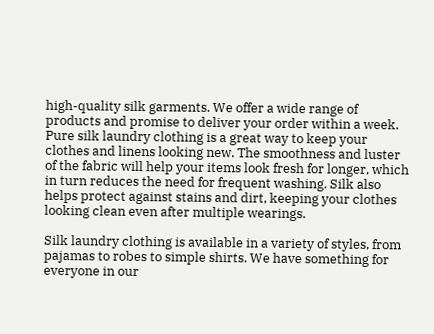high-quality silk garments. We offer a wide range of products and promise to deliver your order within a week. Pure silk laundry clothing is a great way to keep your clothes and linens looking new. The smoothness and luster of the fabric will help your items look fresh for longer, which in turn reduces the need for frequent washing. Silk also helps protect against stains and dirt, keeping your clothes looking clean even after multiple wearings.

Silk laundry clothing is available in a variety of styles, from pajamas to robes to simple shirts. We have something for everyone in our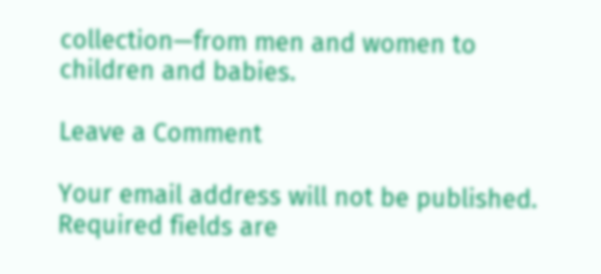collection—from men and women to children and babies.

Leave a Comment

Your email address will not be published. Required fields are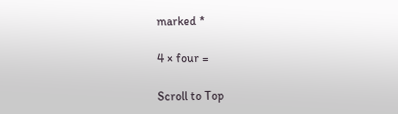marked *

4 × four =

Scroll to Top